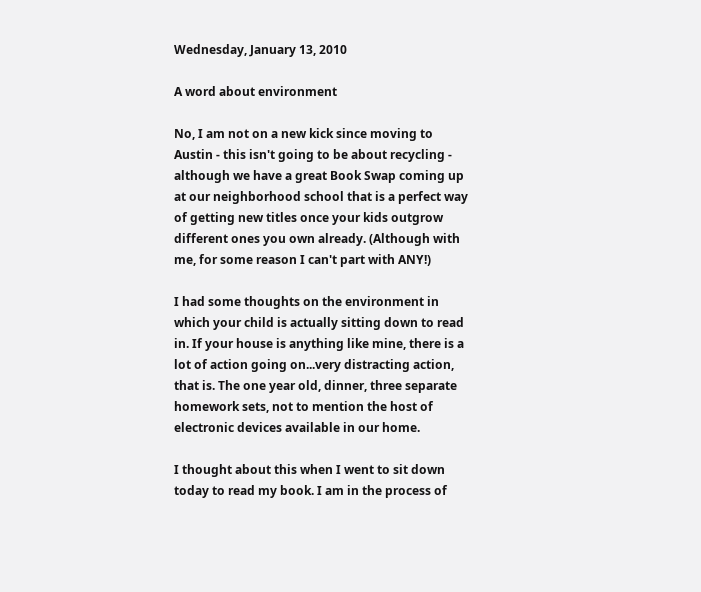Wednesday, January 13, 2010

A word about environment

No, I am not on a new kick since moving to Austin - this isn't going to be about recycling - although we have a great Book Swap coming up at our neighborhood school that is a perfect way of getting new titles once your kids outgrow different ones you own already. (Although with me, for some reason I can't part with ANY!)

I had some thoughts on the environment in which your child is actually sitting down to read in. If your house is anything like mine, there is a lot of action going on...very distracting action, that is. The one year old, dinner, three separate homework sets, not to mention the host of electronic devices available in our home.

I thought about this when I went to sit down today to read my book. I am in the process of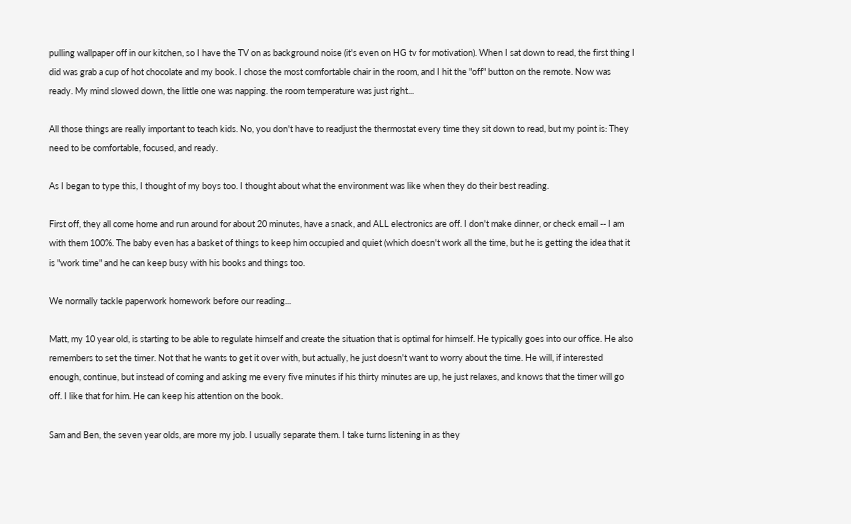pulling wallpaper off in our kitchen, so I have the TV on as background noise (it's even on HG tv for motivation). When I sat down to read, the first thing I did was grab a cup of hot chocolate and my book. I chose the most comfortable chair in the room, and I hit the "off" button on the remote. Now was ready. My mind slowed down, the little one was napping. the room temperature was just right...

All those things are really important to teach kids. No, you don't have to readjust the thermostat every time they sit down to read, but my point is: They need to be comfortable, focused, and ready.

As I began to type this, I thought of my boys too. I thought about what the environment was like when they do their best reading.

First off, they all come home and run around for about 20 minutes, have a snack, and ALL electronics are off. I don't make dinner, or check email -- I am with them 100%. The baby even has a basket of things to keep him occupied and quiet (which doesn't work all the time, but he is getting the idea that it is "work time" and he can keep busy with his books and things too.

We normally tackle paperwork homework before our reading...

Matt, my 10 year old, is starting to be able to regulate himself and create the situation that is optimal for himself. He typically goes into our office. He also remembers to set the timer. Not that he wants to get it over with, but actually, he just doesn't want to worry about the time. He will, if interested enough, continue, but instead of coming and asking me every five minutes if his thirty minutes are up, he just relaxes, and knows that the timer will go off. I like that for him. He can keep his attention on the book.

Sam and Ben, the seven year olds, are more my job. I usually separate them. I take turns listening in as they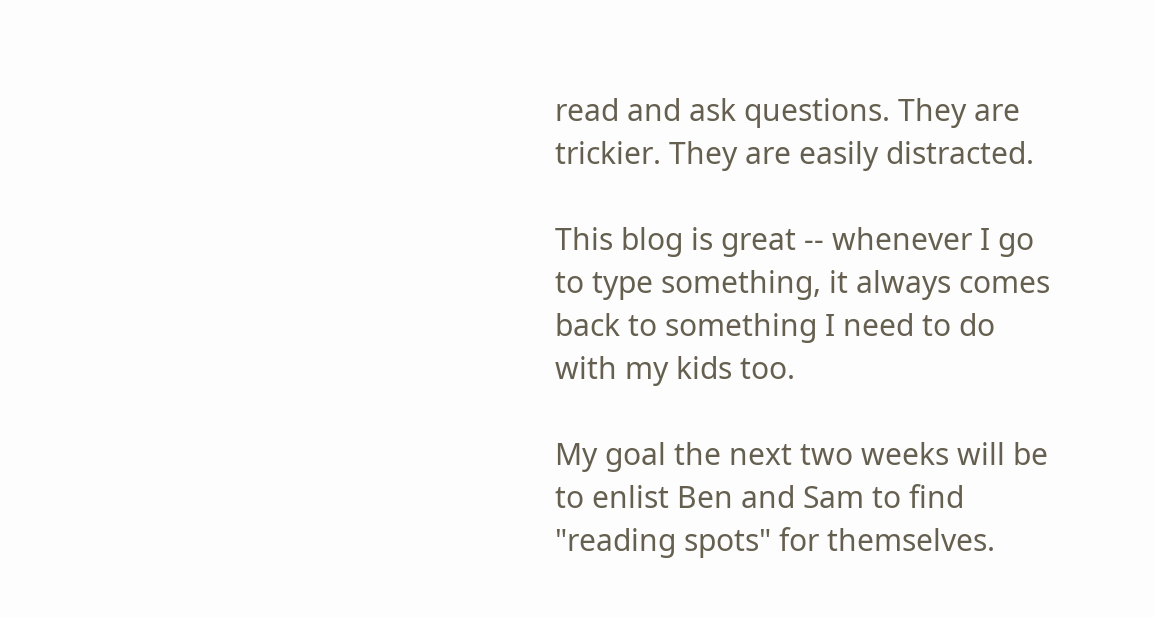read and ask questions. They are trickier. They are easily distracted.

This blog is great -- whenever I go to type something, it always comes back to something I need to do with my kids too.

My goal the next two weeks will be to enlist Ben and Sam to find "reading spots" for themselves.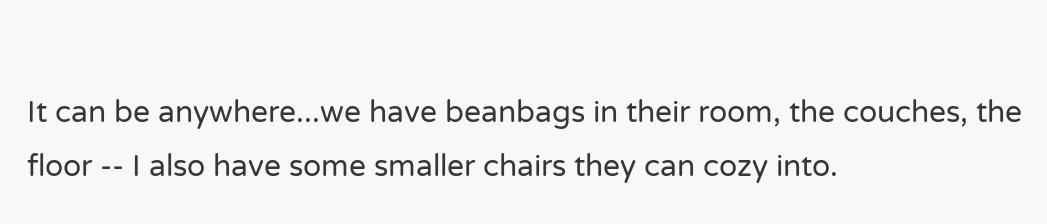It can be anywhere...we have beanbags in their room, the couches, the floor -- I also have some smaller chairs they can cozy into.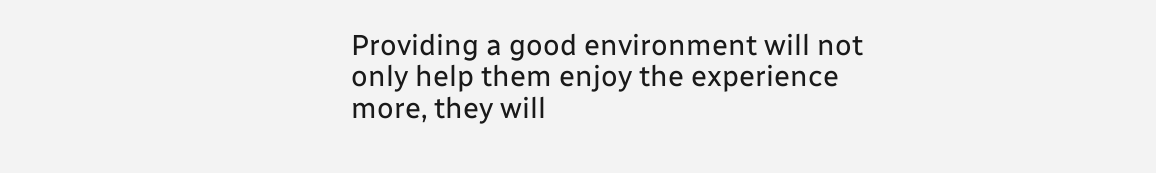Providing a good environment will not only help them enjoy the experience more, they will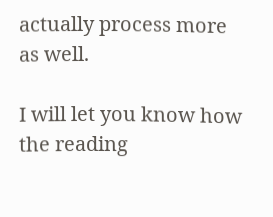actually process more as well.

I will let you know how the reading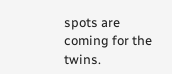spots are coming for the twins.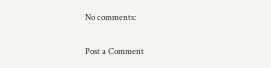No comments:

Post a Comment